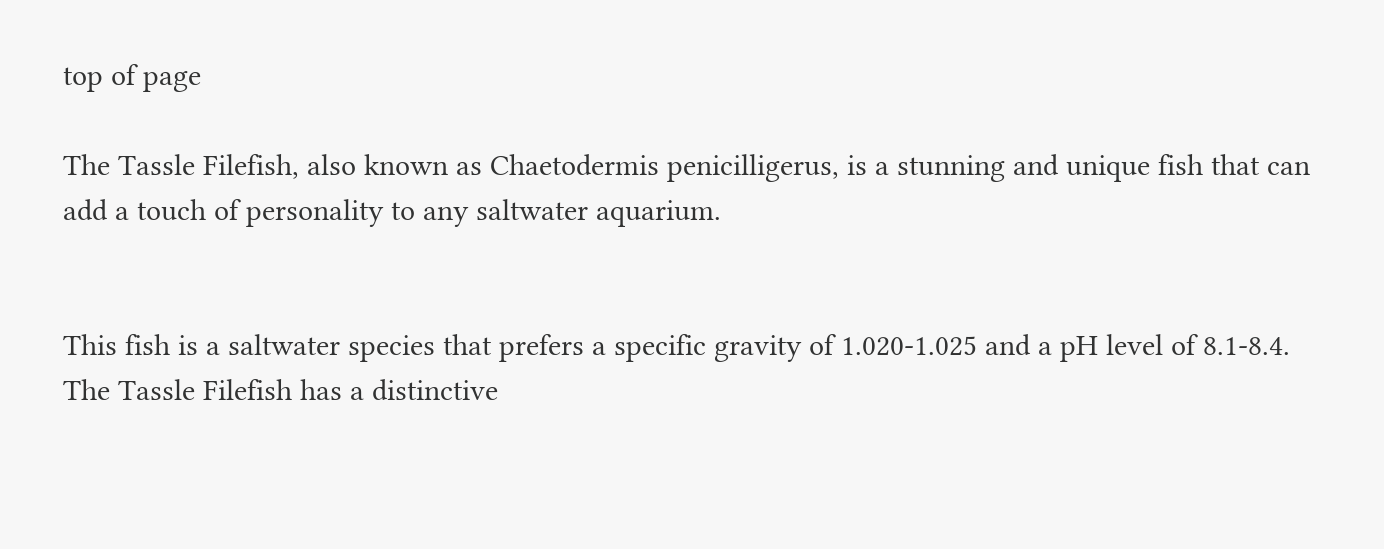top of page

The Tassle Filefish, also known as Chaetodermis penicilligerus, is a stunning and unique fish that can add a touch of personality to any saltwater aquarium.


This fish is a saltwater species that prefers a specific gravity of 1.020-1.025 and a pH level of 8.1-8.4. The Tassle Filefish has a distinctive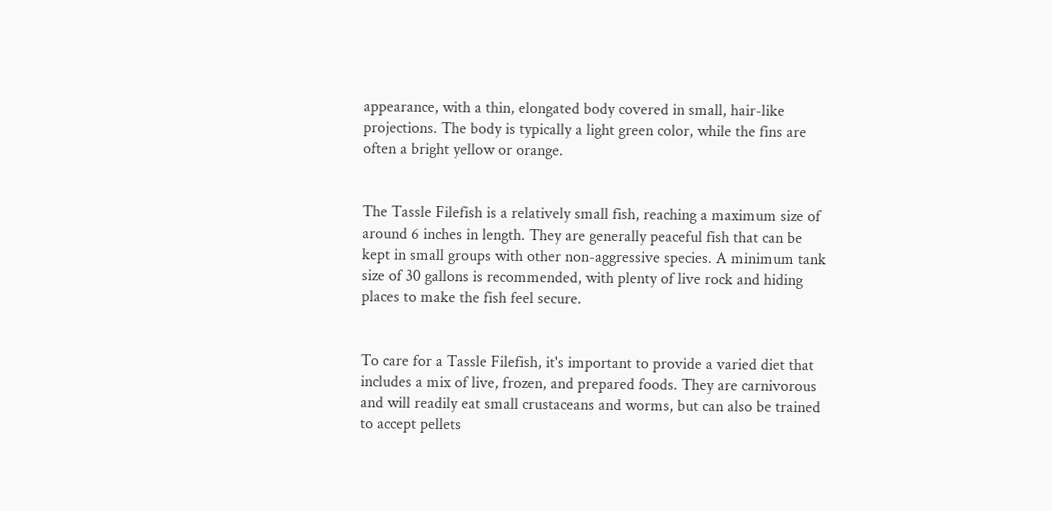appearance, with a thin, elongated body covered in small, hair-like projections. The body is typically a light green color, while the fins are often a bright yellow or orange.


The Tassle Filefish is a relatively small fish, reaching a maximum size of around 6 inches in length. They are generally peaceful fish that can be kept in small groups with other non-aggressive species. A minimum tank size of 30 gallons is recommended, with plenty of live rock and hiding places to make the fish feel secure.


To care for a Tassle Filefish, it's important to provide a varied diet that includes a mix of live, frozen, and prepared foods. They are carnivorous and will readily eat small crustaceans and worms, but can also be trained to accept pellets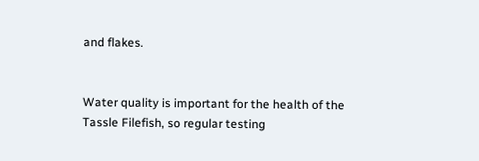and flakes.


Water quality is important for the health of the Tassle Filefish, so regular testing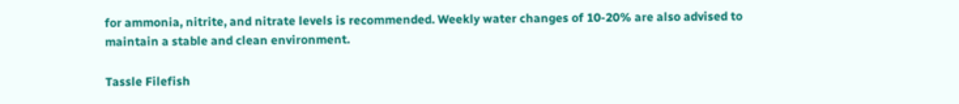for ammonia, nitrite, and nitrate levels is recommended. Weekly water changes of 10-20% are also advised to maintain a stable and clean environment.

Tassle Filefish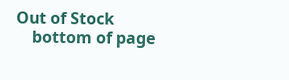Out of Stock
    bottom of page